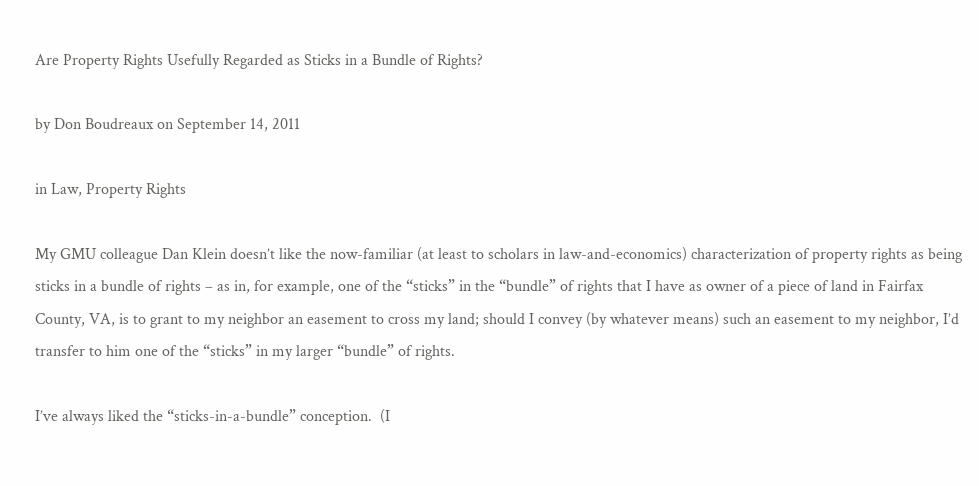Are Property Rights Usefully Regarded as Sticks in a Bundle of Rights?

by Don Boudreaux on September 14, 2011

in Law, Property Rights

My GMU colleague Dan Klein doesn’t like the now-familiar (at least to scholars in law-and-economics) characterization of property rights as being sticks in a bundle of rights – as in, for example, one of the “sticks” in the “bundle” of rights that I have as owner of a piece of land in Fairfax County, VA, is to grant to my neighbor an easement to cross my land; should I convey (by whatever means) such an easement to my neighbor, I’d transfer to him one of the “sticks” in my larger “bundle” of rights.

I’ve always liked the “sticks-in-a-bundle” conception.  (I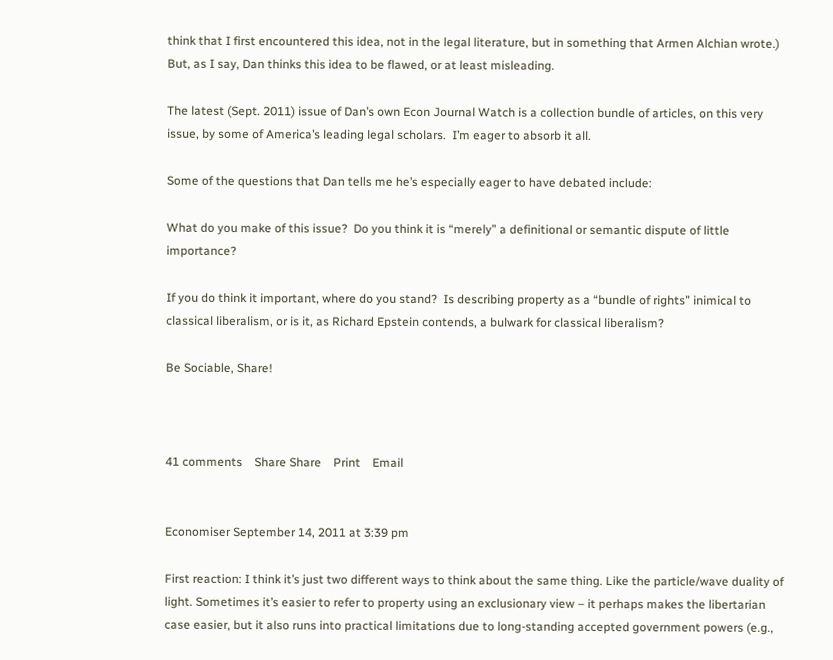think that I first encountered this idea, not in the legal literature, but in something that Armen Alchian wrote.)  But, as I say, Dan thinks this idea to be flawed, or at least misleading.

The latest (Sept. 2011) issue of Dan’s own Econ Journal Watch is a collection bundle of articles, on this very issue, by some of America’s leading legal scholars.  I’m eager to absorb it all.

Some of the questions that Dan tells me he’s especially eager to have debated include:

What do you make of this issue?  Do you think it is “merely” a definitional or semantic dispute of little importance?

If you do think it important, where do you stand?  Is describing property as a “bundle of rights” inimical to classical liberalism, or is it, as Richard Epstein contends, a bulwark for classical liberalism?

Be Sociable, Share!



41 comments    Share Share    Print    Email


Economiser September 14, 2011 at 3:39 pm

First reaction: I think it’s just two different ways to think about the same thing. Like the particle/wave duality of light. Sometimes it’s easier to refer to property using an exclusionary view – it perhaps makes the libertarian case easier, but it also runs into practical limitations due to long-standing accepted government powers (e.g.,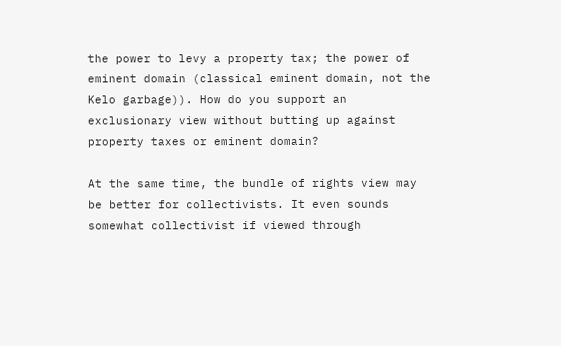the power to levy a property tax; the power of eminent domain (classical eminent domain, not the Kelo garbage)). How do you support an exclusionary view without butting up against property taxes or eminent domain?

At the same time, the bundle of rights view may be better for collectivists. It even sounds somewhat collectivist if viewed through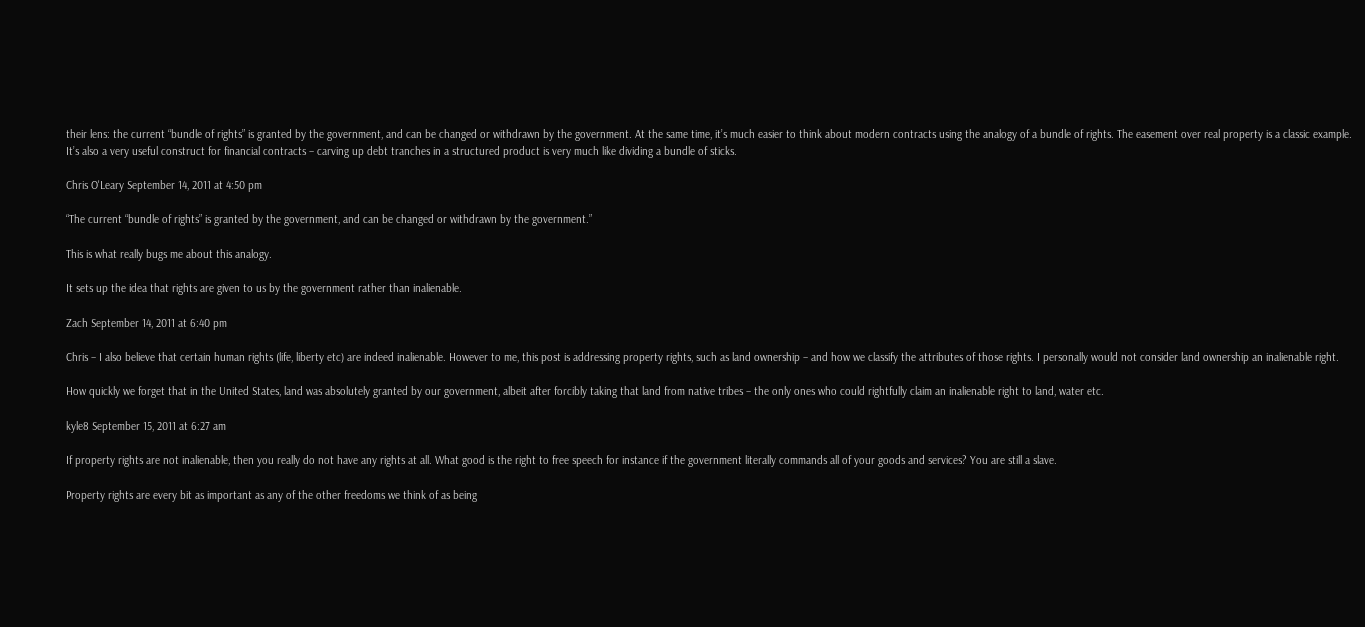their lens: the current “bundle of rights” is granted by the government, and can be changed or withdrawn by the government. At the same time, it’s much easier to think about modern contracts using the analogy of a bundle of rights. The easement over real property is a classic example. It’s also a very useful construct for financial contracts – carving up debt tranches in a structured product is very much like dividing a bundle of sticks.

Chris O'Leary September 14, 2011 at 4:50 pm

“The current “bundle of rights” is granted by the government, and can be changed or withdrawn by the government.”

This is what really bugs me about this analogy.

It sets up the idea that rights are given to us by the government rather than inalienable.

Zach September 14, 2011 at 6:40 pm

Chris – I also believe that certain human rights (life, liberty etc) are indeed inalienable. However to me, this post is addressing property rights, such as land ownership – and how we classify the attributes of those rights. I personally would not consider land ownership an inalienable right.

How quickly we forget that in the United States, land was absolutely granted by our government, albeit after forcibly taking that land from native tribes – the only ones who could rightfully claim an inalienable right to land, water etc.

kyle8 September 15, 2011 at 6:27 am

If property rights are not inalienable, then you really do not have any rights at all. What good is the right to free speech for instance if the government literally commands all of your goods and services? You are still a slave.

Property rights are every bit as important as any of the other freedoms we think of as being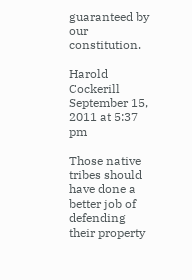guaranteed by our constitution.

Harold Cockerill September 15, 2011 at 5:37 pm

Those native tribes should have done a better job of defending their property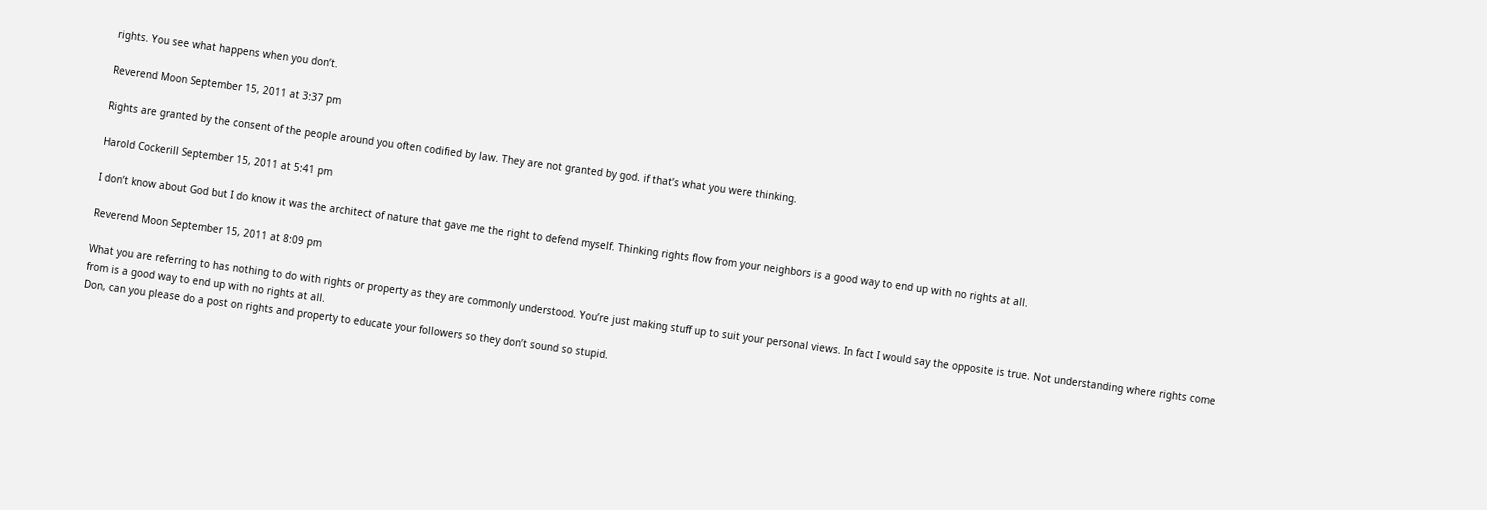rights. You see what happens when you don’t.

Reverend Moon September 15, 2011 at 3:37 pm

Rights are granted by the consent of the people around you often codified by law. They are not granted by god. if that’s what you were thinking.

Harold Cockerill September 15, 2011 at 5:41 pm

I don’t know about God but I do know it was the architect of nature that gave me the right to defend myself. Thinking rights flow from your neighbors is a good way to end up with no rights at all.

Reverend Moon September 15, 2011 at 8:09 pm

What you are referring to has nothing to do with rights or property as they are commonly understood. You’re just making stuff up to suit your personal views. In fact I would say the opposite is true. Not understanding where rights come from is a good way to end up with no rights at all.
Don, can you please do a post on rights and property to educate your followers so they don’t sound so stupid.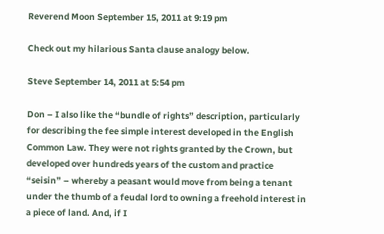Reverend Moon September 15, 2011 at 9:19 pm

Check out my hilarious Santa clause analogy below.

Steve September 14, 2011 at 5:54 pm

Don – I also like the “bundle of rights” description, particularly for describing the fee simple interest developed in the English Common Law. They were not rights granted by the Crown, but developed over hundreds years of the custom and practice “seisin” – whereby a peasant would move from being a tenant under the thumb of a feudal lord to owning a freehold interest in a piece of land. And, if I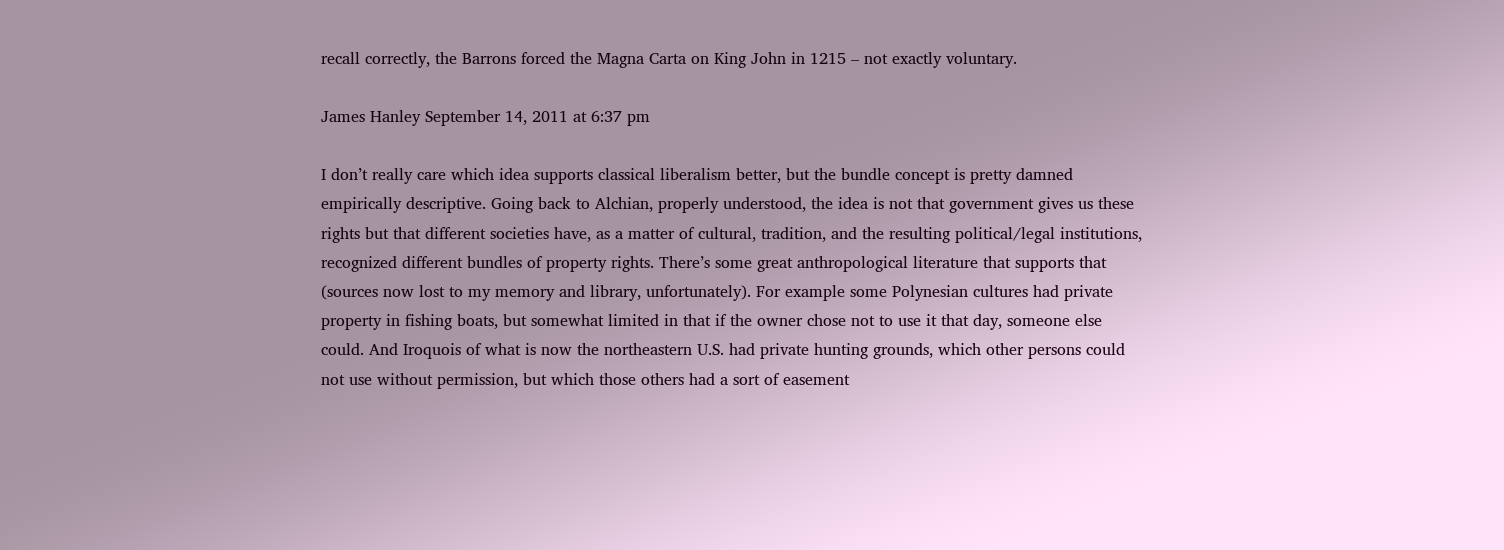recall correctly, the Barrons forced the Magna Carta on King John in 1215 – not exactly voluntary.

James Hanley September 14, 2011 at 6:37 pm

I don’t really care which idea supports classical liberalism better, but the bundle concept is pretty damned empirically descriptive. Going back to Alchian, properly understood, the idea is not that government gives us these rights but that different societies have, as a matter of cultural, tradition, and the resulting political/legal institutions, recognized different bundles of property rights. There’s some great anthropological literature that supports that (sources now lost to my memory and library, unfortunately). For example some Polynesian cultures had private property in fishing boats, but somewhat limited in that if the owner chose not to use it that day, someone else could. And Iroquois of what is now the northeastern U.S. had private hunting grounds, which other persons could not use without permission, but which those others had a sort of easement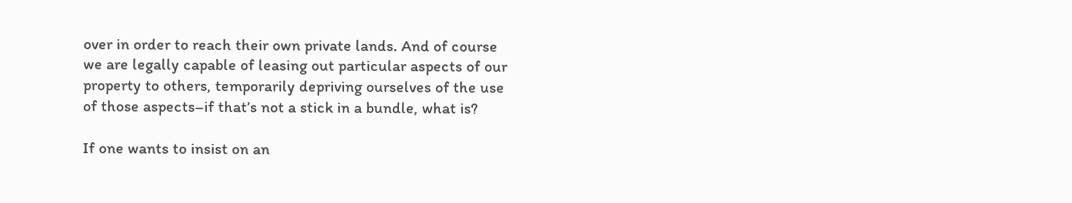over in order to reach their own private lands. And of course we are legally capable of leasing out particular aspects of our property to others, temporarily depriving ourselves of the use of those aspects–if that’s not a stick in a bundle, what is?

If one wants to insist on an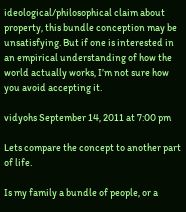ideological/philosophical claim about property, this bundle conception may be unsatisfying. But if one is interested in an empirical understanding of how the world actually works, I’m not sure how you avoid accepting it.

vidyohs September 14, 2011 at 7:00 pm

Lets compare the concept to another part of life.

Is my family a bundle of people, or a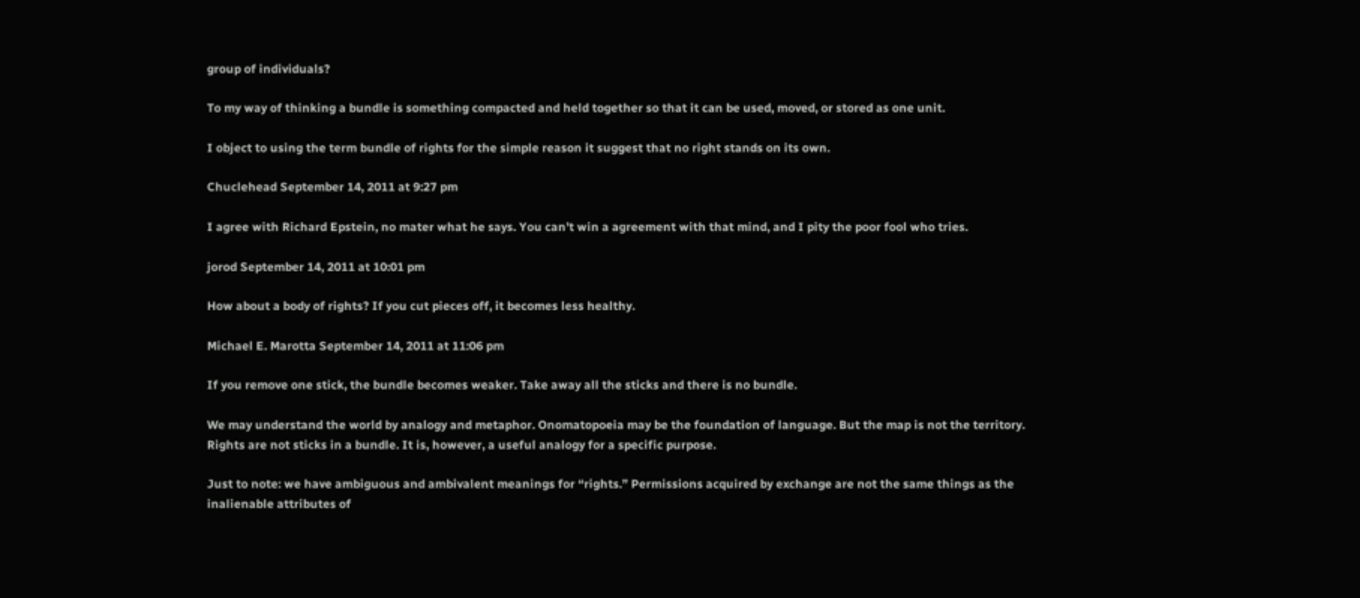group of individuals?

To my way of thinking a bundle is something compacted and held together so that it can be used, moved, or stored as one unit.

I object to using the term bundle of rights for the simple reason it suggest that no right stands on its own.

Chuclehead September 14, 2011 at 9:27 pm

I agree with Richard Epstein, no mater what he says. You can’t win a agreement with that mind, and I pity the poor fool who tries.

jorod September 14, 2011 at 10:01 pm

How about a body of rights? If you cut pieces off, it becomes less healthy.

Michael E. Marotta September 14, 2011 at 11:06 pm

If you remove one stick, the bundle becomes weaker. Take away all the sticks and there is no bundle.

We may understand the world by analogy and metaphor. Onomatopoeia may be the foundation of language. But the map is not the territory. Rights are not sticks in a bundle. It is, however, a useful analogy for a specific purpose.

Just to note: we have ambiguous and ambivalent meanings for “rights.” Permissions acquired by exchange are not the same things as the inalienable attributes of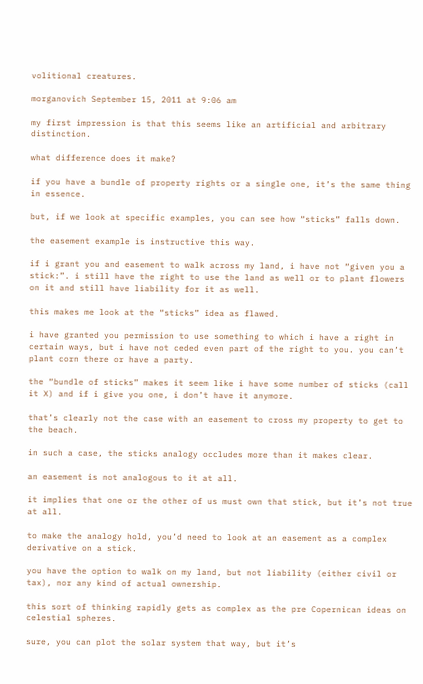volitional creatures.

morganovich September 15, 2011 at 9:06 am

my first impression is that this seems like an artificial and arbitrary distinction.

what difference does it make?

if you have a bundle of property rights or a single one, it’s the same thing in essence.

but, if we look at specific examples, you can see how “sticks” falls down.

the easement example is instructive this way.

if i grant you and easement to walk across my land, i have not “given you a stick:”. i still have the right to use the land as well or to plant flowers on it and still have liability for it as well.

this makes me look at the “sticks” idea as flawed.

i have granted you permission to use something to which i have a right in certain ways, but i have not ceded even part of the right to you. you can’t plant corn there or have a party.

the “bundle of sticks” makes it seem like i have some number of sticks (call it X) and if i give you one, i don’t have it anymore.

that’s clearly not the case with an easement to cross my property to get to the beach.

in such a case, the sticks analogy occludes more than it makes clear.

an easement is not analogous to it at all.

it implies that one or the other of us must own that stick, but it’s not true at all.

to make the analogy hold, you’d need to look at an easement as a complex derivative on a stick.

you have the option to walk on my land, but not liability (either civil or tax), nor any kind of actual ownership.

this sort of thinking rapidly gets as complex as the pre Copernican ideas on celestial spheres.

sure, you can plot the solar system that way, but it’s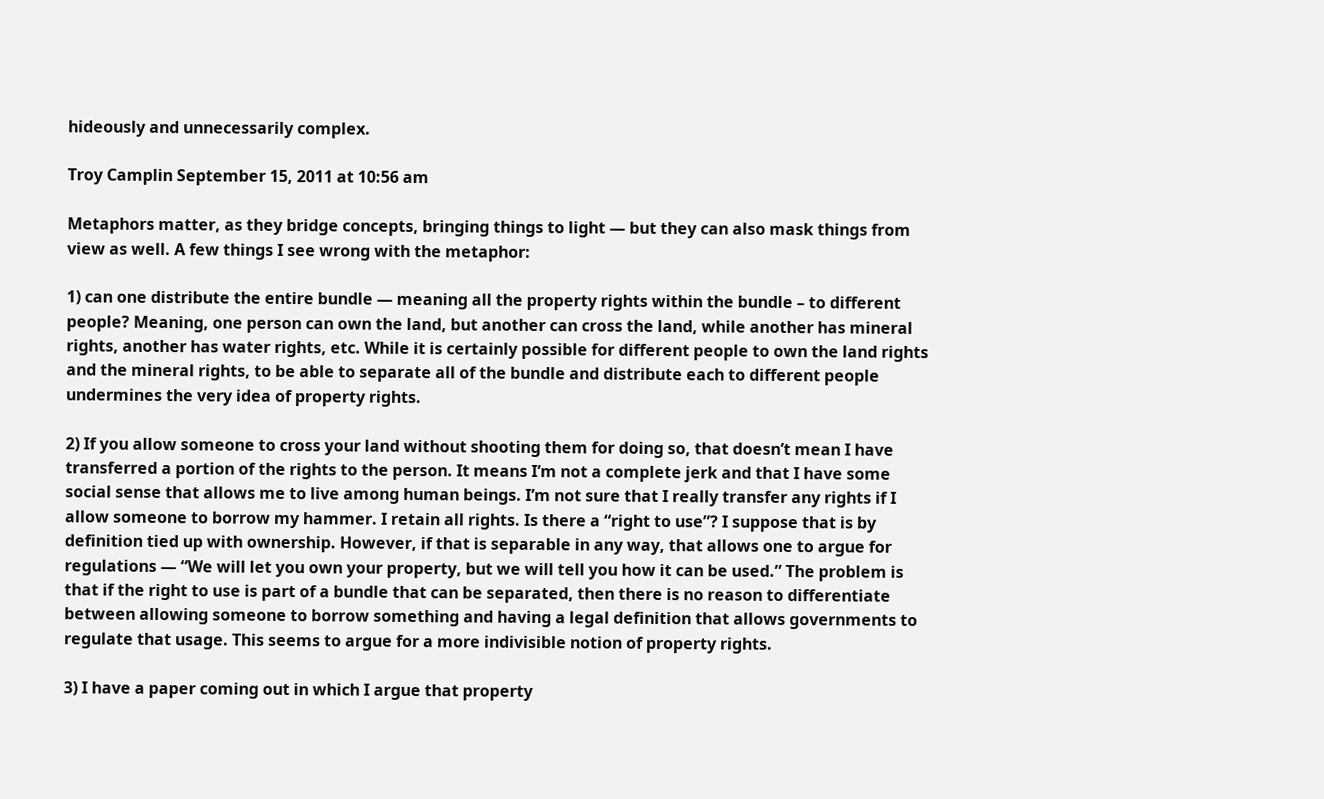hideously and unnecessarily complex.

Troy Camplin September 15, 2011 at 10:56 am

Metaphors matter, as they bridge concepts, bringing things to light — but they can also mask things from view as well. A few things I see wrong with the metaphor:

1) can one distribute the entire bundle — meaning all the property rights within the bundle – to different people? Meaning, one person can own the land, but another can cross the land, while another has mineral rights, another has water rights, etc. While it is certainly possible for different people to own the land rights and the mineral rights, to be able to separate all of the bundle and distribute each to different people undermines the very idea of property rights.

2) If you allow someone to cross your land without shooting them for doing so, that doesn’t mean I have transferred a portion of the rights to the person. It means I’m not a complete jerk and that I have some social sense that allows me to live among human beings. I’m not sure that I really transfer any rights if I allow someone to borrow my hammer. I retain all rights. Is there a “right to use”? I suppose that is by definition tied up with ownership. However, if that is separable in any way, that allows one to argue for regulations — “We will let you own your property, but we will tell you how it can be used.” The problem is that if the right to use is part of a bundle that can be separated, then there is no reason to differentiate between allowing someone to borrow something and having a legal definition that allows governments to regulate that usage. This seems to argue for a more indivisible notion of property rights.

3) I have a paper coming out in which I argue that property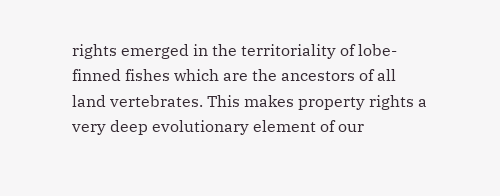rights emerged in the territoriality of lobe-finned fishes which are the ancestors of all land vertebrates. This makes property rights a very deep evolutionary element of our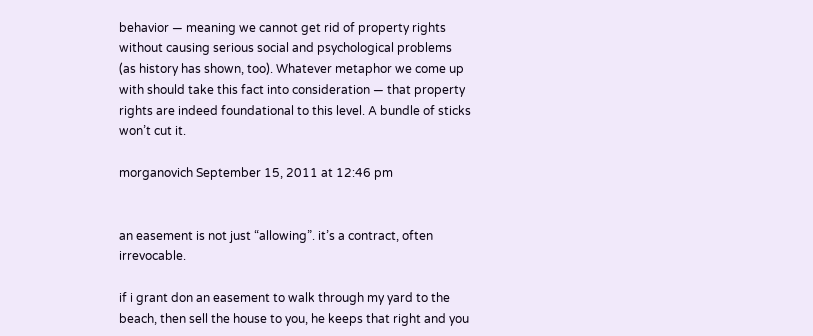behavior — meaning we cannot get rid of property rights without causing serious social and psychological problems (as history has shown, too). Whatever metaphor we come up with should take this fact into consideration — that property rights are indeed foundational to this level. A bundle of sticks won’t cut it.

morganovich September 15, 2011 at 12:46 pm


an easement is not just “allowing”. it’s a contract, often irrevocable.

if i grant don an easement to walk through my yard to the beach, then sell the house to you, he keeps that right and you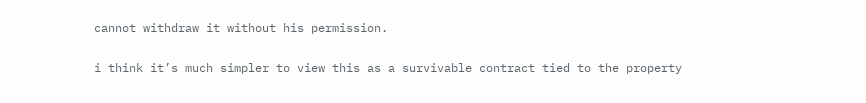cannot withdraw it without his permission.

i think it’s much simpler to view this as a survivable contract tied to the property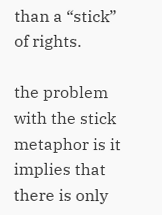than a “stick” of rights.

the problem with the stick metaphor is it implies that there is only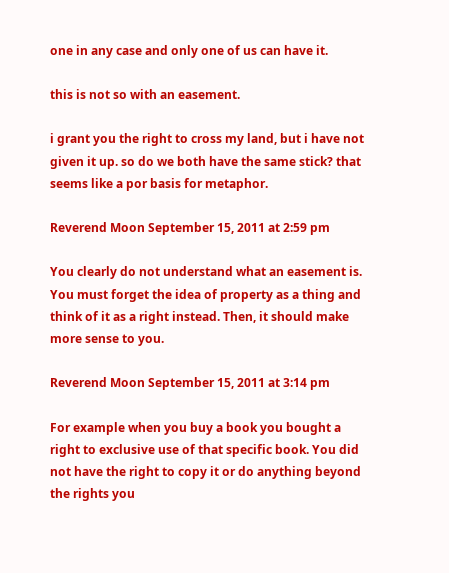one in any case and only one of us can have it.

this is not so with an easement.

i grant you the right to cross my land, but i have not given it up. so do we both have the same stick? that seems like a por basis for metaphor.

Reverend Moon September 15, 2011 at 2:59 pm

You clearly do not understand what an easement is. You must forget the idea of property as a thing and think of it as a right instead. Then, it should make more sense to you.

Reverend Moon September 15, 2011 at 3:14 pm

For example when you buy a book you bought a right to exclusive use of that specific book. You did not have the right to copy it or do anything beyond the rights you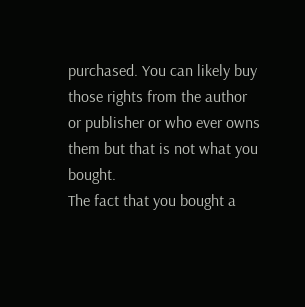purchased. You can likely buy those rights from the author or publisher or who ever owns them but that is not what you bought.
The fact that you bought a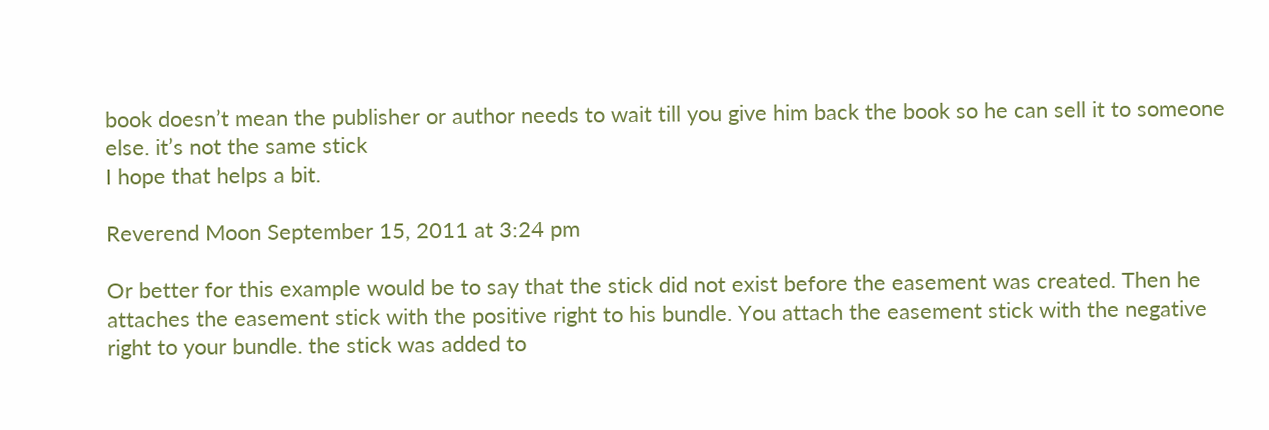book doesn’t mean the publisher or author needs to wait till you give him back the book so he can sell it to someone else. it’s not the same stick
I hope that helps a bit.

Reverend Moon September 15, 2011 at 3:24 pm

Or better for this example would be to say that the stick did not exist before the easement was created. Then he attaches the easement stick with the positive right to his bundle. You attach the easement stick with the negative right to your bundle. the stick was added to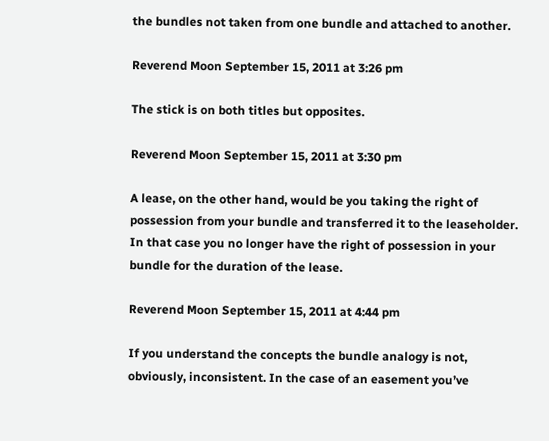the bundles not taken from one bundle and attached to another.

Reverend Moon September 15, 2011 at 3:26 pm

The stick is on both titles but opposites.

Reverend Moon September 15, 2011 at 3:30 pm

A lease, on the other hand, would be you taking the right of possession from your bundle and transferred it to the leaseholder. In that case you no longer have the right of possession in your bundle for the duration of the lease.

Reverend Moon September 15, 2011 at 4:44 pm

If you understand the concepts the bundle analogy is not, obviously, inconsistent. In the case of an easement you’ve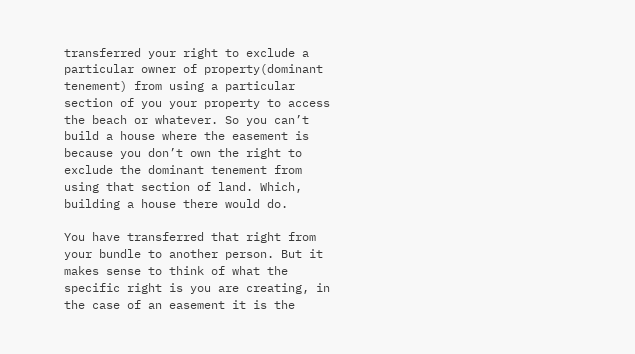transferred your right to exclude a particular owner of property(dominant tenement) from using a particular section of you your property to access the beach or whatever. So you can’t build a house where the easement is because you don’t own the right to exclude the dominant tenement from using that section of land. Which, building a house there would do.

You have transferred that right from your bundle to another person. But it makes sense to think of what the specific right is you are creating, in the case of an easement it is the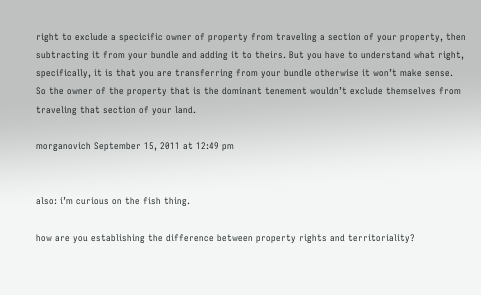right to exclude a specicific owner of property from traveling a section of your property, then subtracting it from your bundle and adding it to theirs. But you have to understand what right, specifically, it is that you are transferring from your bundle otherwise it won’t make sense.
So the owner of the property that is the dominant tenement wouldn’t exclude themselves from traveling that section of your land.

morganovich September 15, 2011 at 12:49 pm


also: i’m curious on the fish thing.

how are you establishing the difference between property rights and territoriality?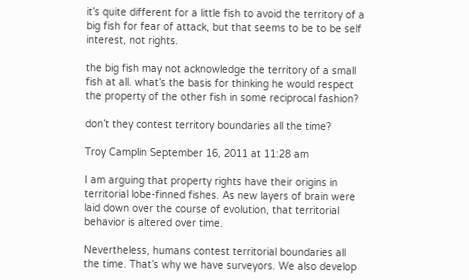it’s quite different for a little fish to avoid the territory of a big fish for fear of attack, but that seems to be to be self interest, not rights.

the big fish may not acknowledge the territory of a small fish at all. what’s the basis for thinking he would respect the property of the other fish in some reciprocal fashion?

don’t they contest territory boundaries all the time?

Troy Camplin September 16, 2011 at 11:28 am

I am arguing that property rights have their origins in territorial lobe-finned fishes. As new layers of brain were laid down over the course of evolution, that territorial behavior is altered over time.

Nevertheless, humans contest territorial boundaries all the time. That’s why we have surveyors. We also develop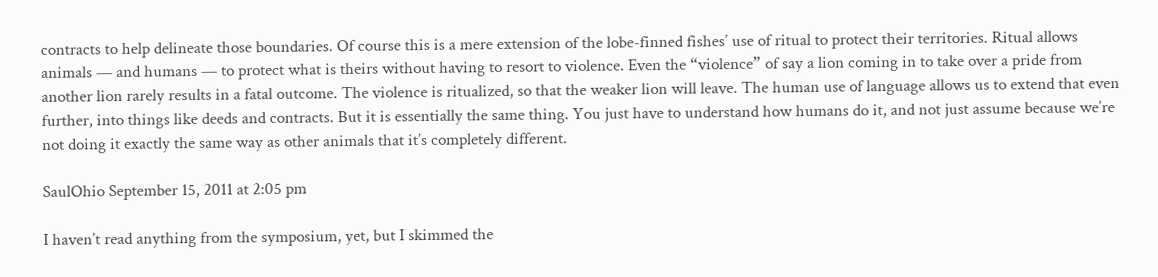contracts to help delineate those boundaries. Of course this is a mere extension of the lobe-finned fishes’ use of ritual to protect their territories. Ritual allows animals — and humans — to protect what is theirs without having to resort to violence. Even the “violence” of say a lion coming in to take over a pride from another lion rarely results in a fatal outcome. The violence is ritualized, so that the weaker lion will leave. The human use of language allows us to extend that even further, into things like deeds and contracts. But it is essentially the same thing. You just have to understand how humans do it, and not just assume because we’re not doing it exactly the same way as other animals that it’s completely different.

SaulOhio September 15, 2011 at 2:05 pm

I haven’t read anything from the symposium, yet, but I skimmed the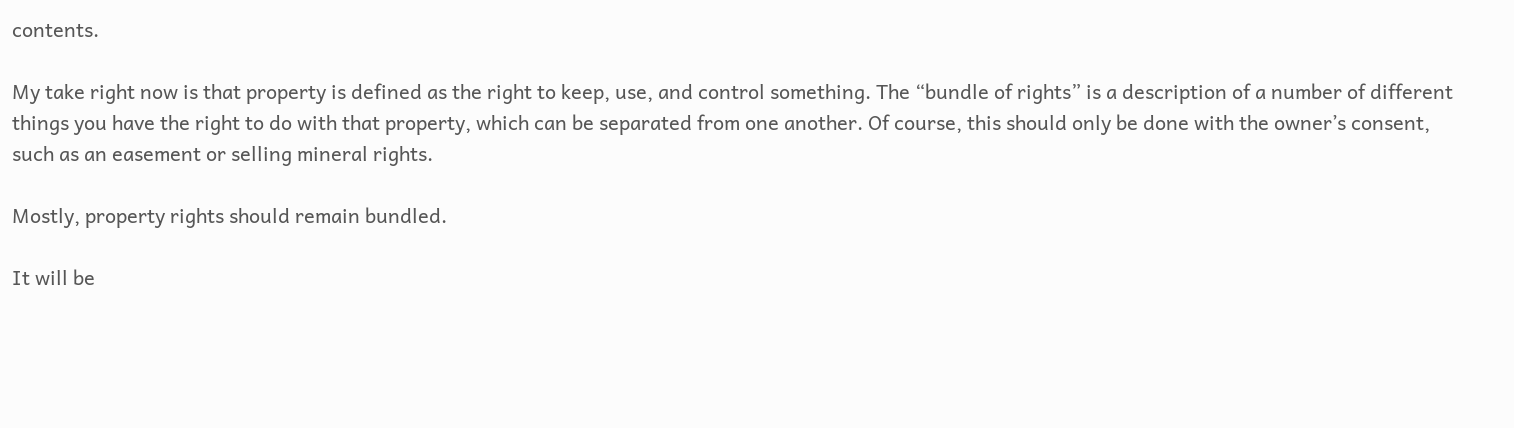contents.

My take right now is that property is defined as the right to keep, use, and control something. The “bundle of rights” is a description of a number of different things you have the right to do with that property, which can be separated from one another. Of course, this should only be done with the owner’s consent, such as an easement or selling mineral rights.

Mostly, property rights should remain bundled.

It will be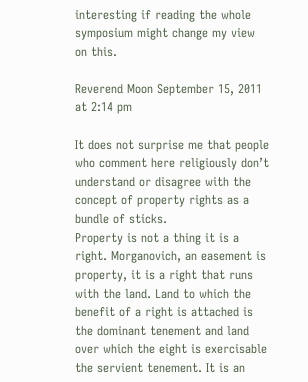interesting if reading the whole symposium might change my view on this.

Reverend Moon September 15, 2011 at 2:14 pm

It does not surprise me that people who comment here religiously don’t understand or disagree with the concept of property rights as a bundle of sticks.
Property is not a thing it is a right. Morganovich, an easement is property, it is a right that runs with the land. Land to which the benefit of a right is attached is the dominant tenement and land over which the eight is exercisable the servient tenement. It is an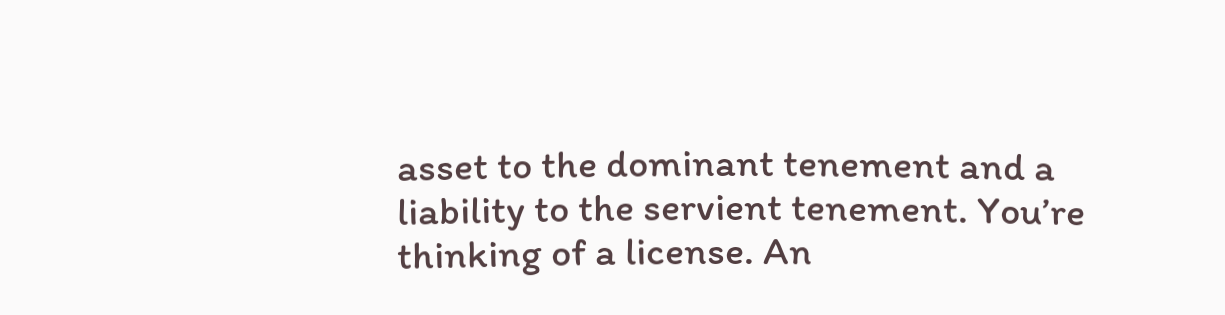asset to the dominant tenement and a liability to the servient tenement. You’re thinking of a license. An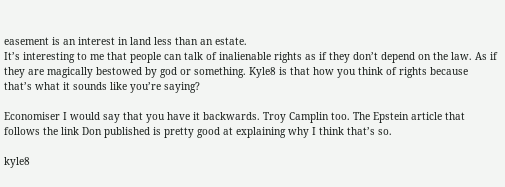easement is an interest in land less than an estate.
It’s interesting to me that people can talk of inalienable rights as if they don’t depend on the law. As if they are magically bestowed by god or something. Kyle8 is that how you think of rights because that’s what it sounds like you’re saying?

Economiser I would say that you have it backwards. Troy Camplin too. The Epstein article that follows the link Don published is pretty good at explaining why I think that’s so.

kyle8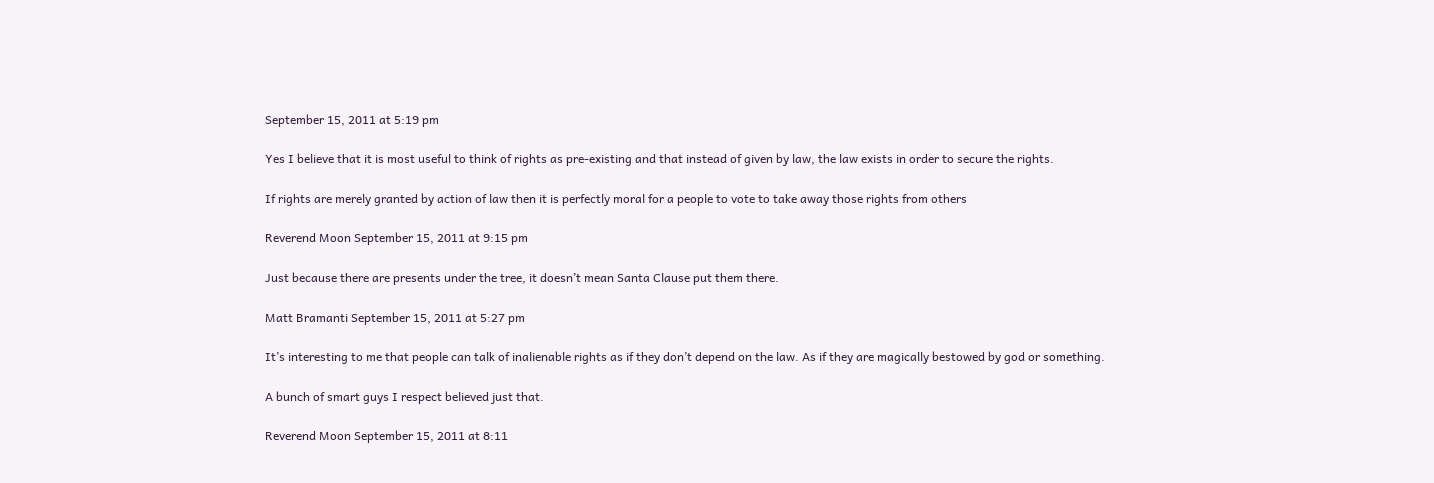September 15, 2011 at 5:19 pm

Yes I believe that it is most useful to think of rights as pre-existing and that instead of given by law, the law exists in order to secure the rights.

If rights are merely granted by action of law then it is perfectly moral for a people to vote to take away those rights from others

Reverend Moon September 15, 2011 at 9:15 pm

Just because there are presents under the tree, it doesn’t mean Santa Clause put them there.

Matt Bramanti September 15, 2011 at 5:27 pm

It’s interesting to me that people can talk of inalienable rights as if they don’t depend on the law. As if they are magically bestowed by god or something.

A bunch of smart guys I respect believed just that.

Reverend Moon September 15, 2011 at 8:11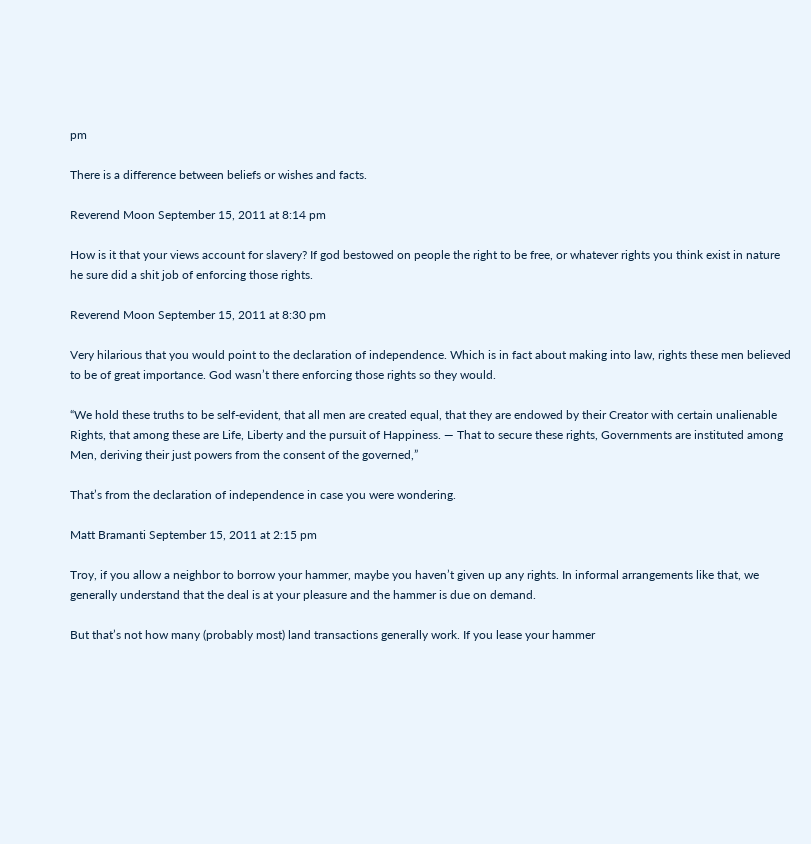pm

There is a difference between beliefs or wishes and facts.

Reverend Moon September 15, 2011 at 8:14 pm

How is it that your views account for slavery? If god bestowed on people the right to be free, or whatever rights you think exist in nature he sure did a shit job of enforcing those rights.

Reverend Moon September 15, 2011 at 8:30 pm

Very hilarious that you would point to the declaration of independence. Which is in fact about making into law, rights these men believed to be of great importance. God wasn’t there enforcing those rights so they would.

“We hold these truths to be self-evident, that all men are created equal, that they are endowed by their Creator with certain unalienable Rights, that among these are Life, Liberty and the pursuit of Happiness. — That to secure these rights, Governments are instituted among Men, deriving their just powers from the consent of the governed,”

That’s from the declaration of independence in case you were wondering.

Matt Bramanti September 15, 2011 at 2:15 pm

Troy, if you allow a neighbor to borrow your hammer, maybe you haven’t given up any rights. In informal arrangements like that, we generally understand that the deal is at your pleasure and the hammer is due on demand.

But that’s not how many (probably most) land transactions generally work. If you lease your hammer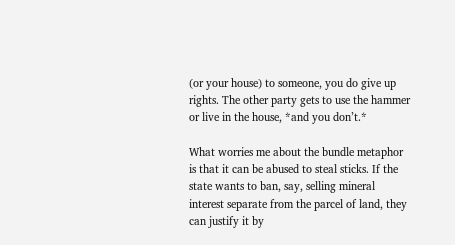(or your house) to someone, you do give up rights. The other party gets to use the hammer or live in the house, *and you don’t.*

What worries me about the bundle metaphor is that it can be abused to steal sticks. If the state wants to ban, say, selling mineral interest separate from the parcel of land, they can justify it by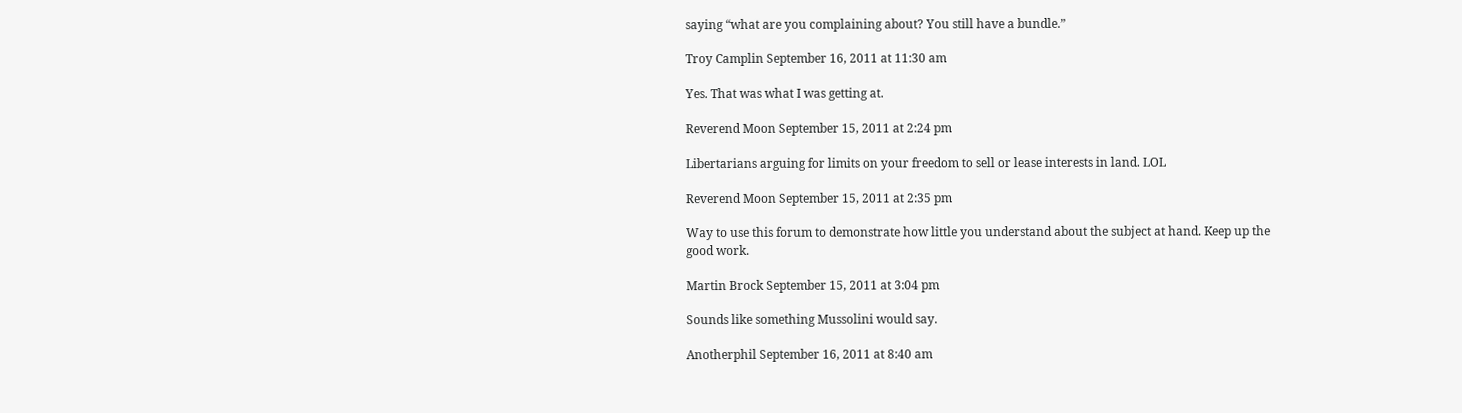saying “what are you complaining about? You still have a bundle.”

Troy Camplin September 16, 2011 at 11:30 am

Yes. That was what I was getting at.

Reverend Moon September 15, 2011 at 2:24 pm

Libertarians arguing for limits on your freedom to sell or lease interests in land. LOL

Reverend Moon September 15, 2011 at 2:35 pm

Way to use this forum to demonstrate how little you understand about the subject at hand. Keep up the good work.

Martin Brock September 15, 2011 at 3:04 pm

Sounds like something Mussolini would say.

Anotherphil September 16, 2011 at 8:40 am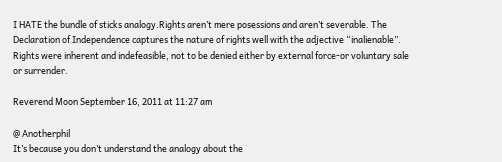I HATE the bundle of sticks analogy.Rights aren’t mere posessions and aren’t severable. The Declaration of Independence captures the nature of rights well with the adjective “inalienable”. Rights were inherent and indefeasible, not to be denied either by external force-or voluntary sale or surrender.

Reverend Moon September 16, 2011 at 11:27 am

@ Anotherphil
It’s because you don’t understand the analogy about the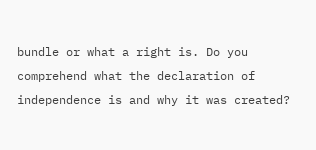bundle or what a right is. Do you comprehend what the declaration of independence is and why it was created?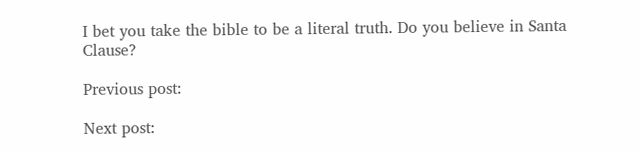I bet you take the bible to be a literal truth. Do you believe in Santa Clause?

Previous post:

Next post: